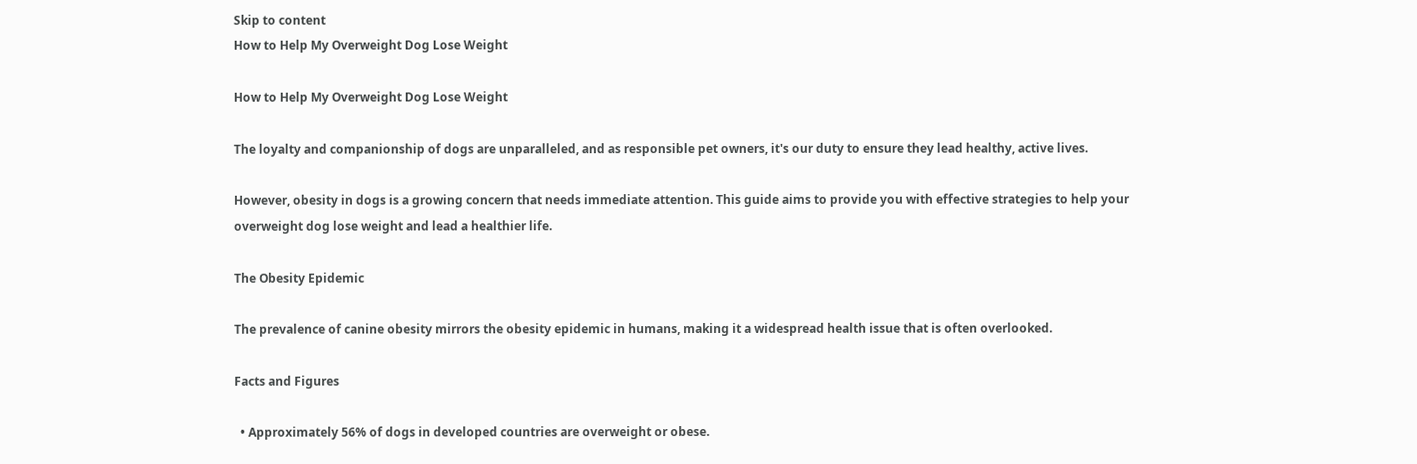Skip to content
How to Help My Overweight Dog Lose Weight

How to Help My Overweight Dog Lose Weight

The loyalty and companionship of dogs are unparalleled, and as responsible pet owners, it's our duty to ensure they lead healthy, active lives.

However, obesity in dogs is a growing concern that needs immediate attention. This guide aims to provide you with effective strategies to help your overweight dog lose weight and lead a healthier life.

The Obesity Epidemic

The prevalence of canine obesity mirrors the obesity epidemic in humans, making it a widespread health issue that is often overlooked.

Facts and Figures

  • Approximately 56% of dogs in developed countries are overweight or obese.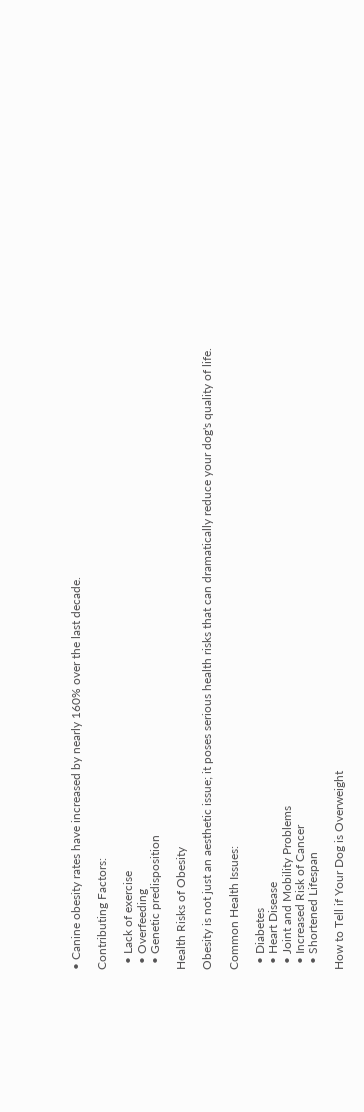• Canine obesity rates have increased by nearly 160% over the last decade.

Contributing Factors:

  • Lack of exercise
  • Overfeeding
  • Genetic predisposition

Health Risks of Obesity

Obesity is not just an aesthetic issue; it poses serious health risks that can dramatically reduce your dog's quality of life.

Common Health Issues:

  • Diabetes
  • Heart Disease
  • Joint and Mobility Problems
  • Increased Risk of Cancer
  • Shortened Lifespan

How to Tell if Your Dog is Overweight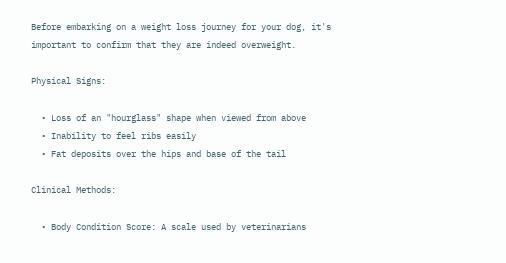Before embarking on a weight loss journey for your dog, it's important to confirm that they are indeed overweight.

Physical Signs:

  • Loss of an "hourglass" shape when viewed from above
  • Inability to feel ribs easily
  • Fat deposits over the hips and base of the tail

Clinical Methods:

  • Body Condition Score: A scale used by veterinarians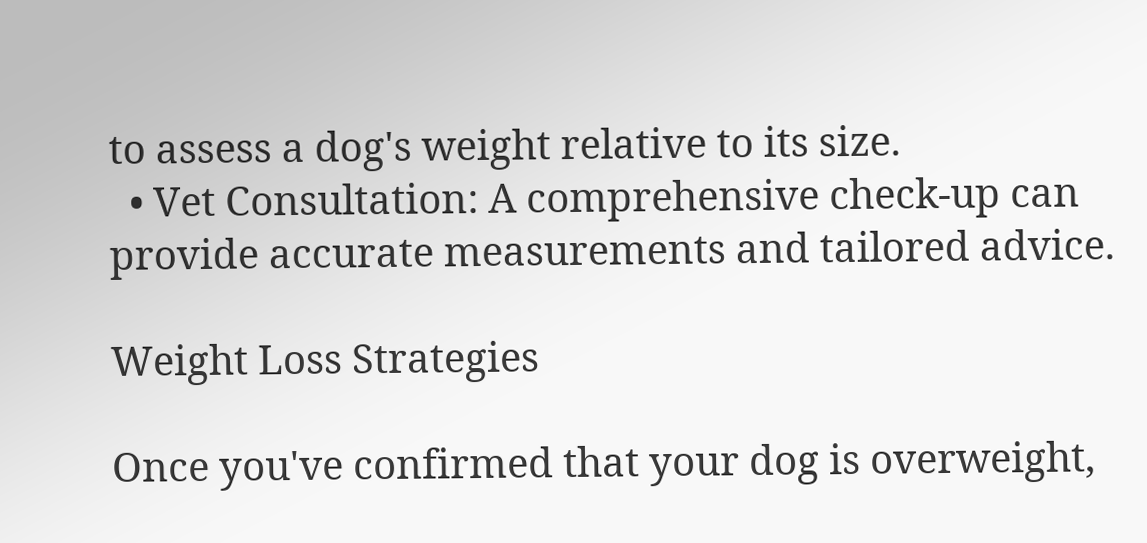to assess a dog's weight relative to its size.
  • Vet Consultation: A comprehensive check-up can provide accurate measurements and tailored advice.

Weight Loss Strategies

Once you've confirmed that your dog is overweight,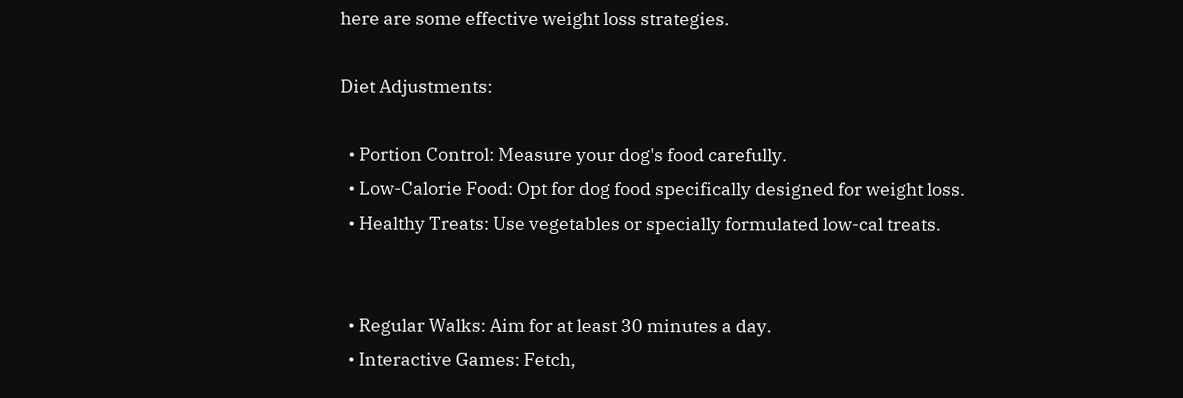here are some effective weight loss strategies.

Diet Adjustments:

  • Portion Control: Measure your dog's food carefully.
  • Low-Calorie Food: Opt for dog food specifically designed for weight loss.
  • Healthy Treats: Use vegetables or specially formulated low-cal treats.


  • Regular Walks: Aim for at least 30 minutes a day.
  • Interactive Games: Fetch,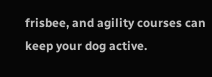frisbee, and agility courses can keep your dog active.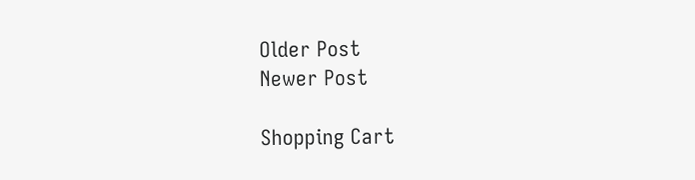Older Post
Newer Post

Shopping Cart